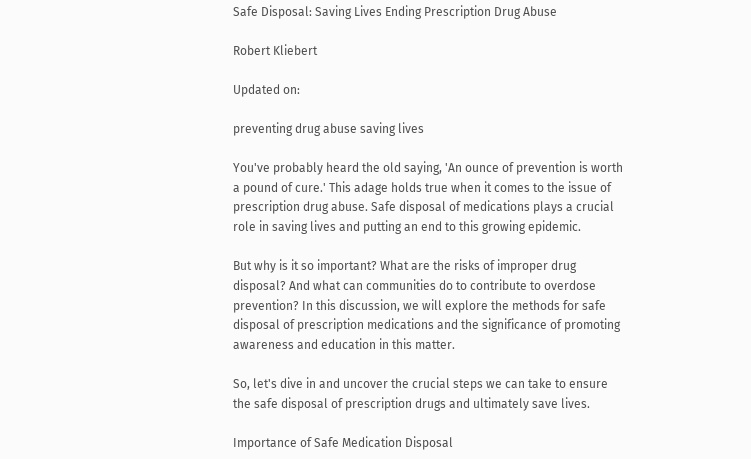Safe Disposal: Saving Lives Ending Prescription Drug Abuse

Robert Kliebert

Updated on:

preventing drug abuse saving lives

You've probably heard the old saying, 'An ounce of prevention is worth a pound of cure.' This adage holds true when it comes to the issue of prescription drug abuse. Safe disposal of medications plays a crucial role in saving lives and putting an end to this growing epidemic.

But why is it so important? What are the risks of improper drug disposal? And what can communities do to contribute to overdose prevention? In this discussion, we will explore the methods for safe disposal of prescription medications and the significance of promoting awareness and education in this matter.

So, let's dive in and uncover the crucial steps we can take to ensure the safe disposal of prescription drugs and ultimately save lives.

Importance of Safe Medication Disposal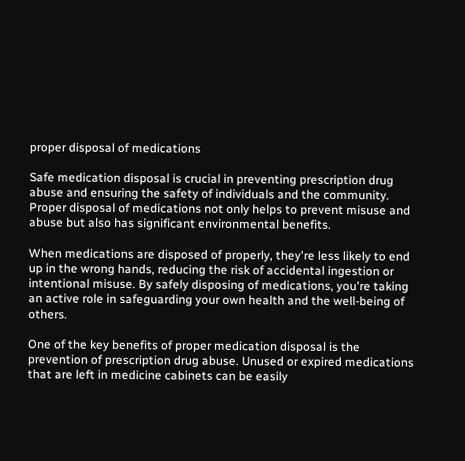proper disposal of medications

Safe medication disposal is crucial in preventing prescription drug abuse and ensuring the safety of individuals and the community. Proper disposal of medications not only helps to prevent misuse and abuse but also has significant environmental benefits.

When medications are disposed of properly, they're less likely to end up in the wrong hands, reducing the risk of accidental ingestion or intentional misuse. By safely disposing of medications, you're taking an active role in safeguarding your own health and the well-being of others.

One of the key benefits of proper medication disposal is the prevention of prescription drug abuse. Unused or expired medications that are left in medicine cabinets can be easily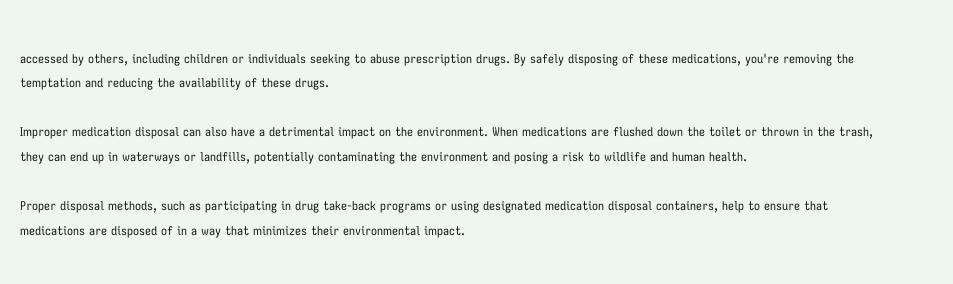accessed by others, including children or individuals seeking to abuse prescription drugs. By safely disposing of these medications, you're removing the temptation and reducing the availability of these drugs.

Improper medication disposal can also have a detrimental impact on the environment. When medications are flushed down the toilet or thrown in the trash, they can end up in waterways or landfills, potentially contaminating the environment and posing a risk to wildlife and human health.

Proper disposal methods, such as participating in drug take-back programs or using designated medication disposal containers, help to ensure that medications are disposed of in a way that minimizes their environmental impact.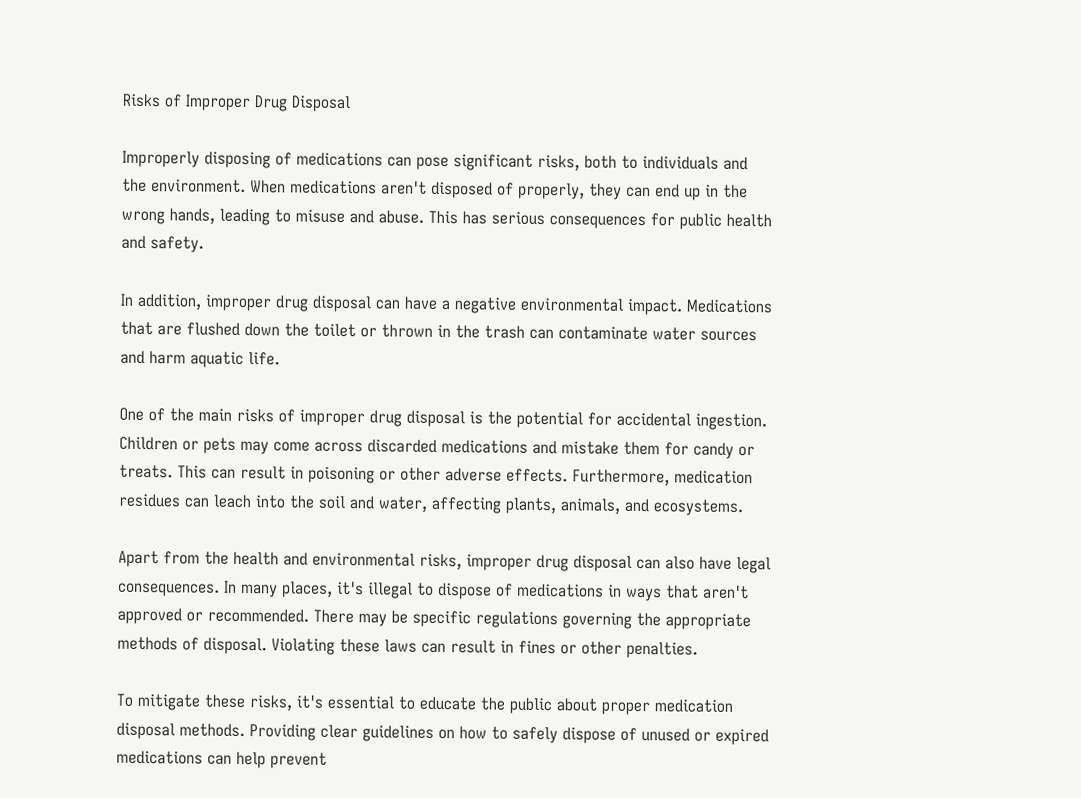Risks of Improper Drug Disposal

Improperly disposing of medications can pose significant risks, both to individuals and the environment. When medications aren't disposed of properly, they can end up in the wrong hands, leading to misuse and abuse. This has serious consequences for public health and safety.

In addition, improper drug disposal can have a negative environmental impact. Medications that are flushed down the toilet or thrown in the trash can contaminate water sources and harm aquatic life.

One of the main risks of improper drug disposal is the potential for accidental ingestion. Children or pets may come across discarded medications and mistake them for candy or treats. This can result in poisoning or other adverse effects. Furthermore, medication residues can leach into the soil and water, affecting plants, animals, and ecosystems.

Apart from the health and environmental risks, improper drug disposal can also have legal consequences. In many places, it's illegal to dispose of medications in ways that aren't approved or recommended. There may be specific regulations governing the appropriate methods of disposal. Violating these laws can result in fines or other penalties.

To mitigate these risks, it's essential to educate the public about proper medication disposal methods. Providing clear guidelines on how to safely dispose of unused or expired medications can help prevent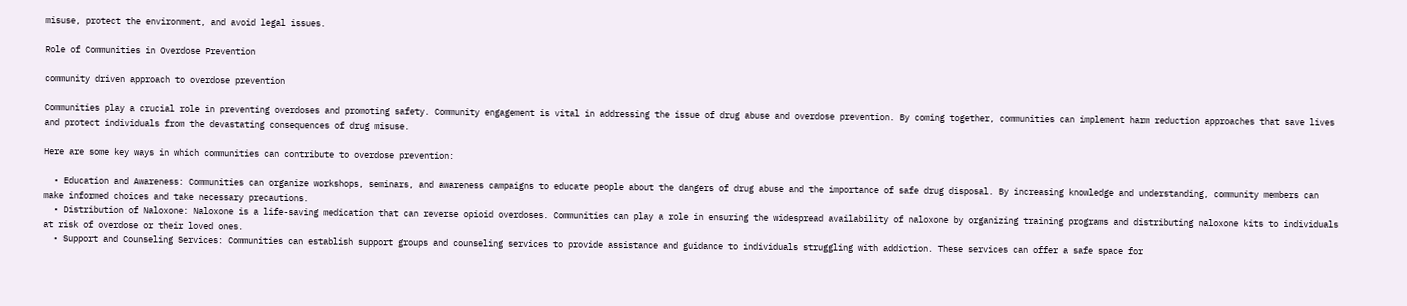misuse, protect the environment, and avoid legal issues.

Role of Communities in Overdose Prevention

community driven approach to overdose prevention

Communities play a crucial role in preventing overdoses and promoting safety. Community engagement is vital in addressing the issue of drug abuse and overdose prevention. By coming together, communities can implement harm reduction approaches that save lives and protect individuals from the devastating consequences of drug misuse.

Here are some key ways in which communities can contribute to overdose prevention:

  • Education and Awareness: Communities can organize workshops, seminars, and awareness campaigns to educate people about the dangers of drug abuse and the importance of safe drug disposal. By increasing knowledge and understanding, community members can make informed choices and take necessary precautions.
  • Distribution of Naloxone: Naloxone is a life-saving medication that can reverse opioid overdoses. Communities can play a role in ensuring the widespread availability of naloxone by organizing training programs and distributing naloxone kits to individuals at risk of overdose or their loved ones.
  • Support and Counseling Services: Communities can establish support groups and counseling services to provide assistance and guidance to individuals struggling with addiction. These services can offer a safe space for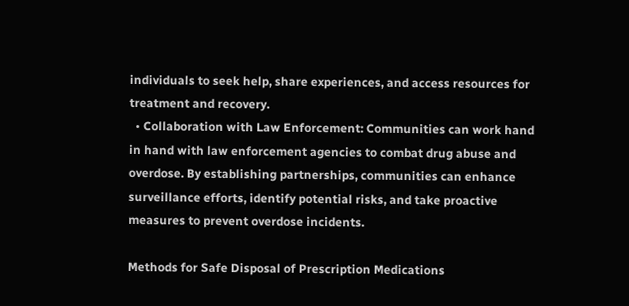individuals to seek help, share experiences, and access resources for treatment and recovery.
  • Collaboration with Law Enforcement: Communities can work hand in hand with law enforcement agencies to combat drug abuse and overdose. By establishing partnerships, communities can enhance surveillance efforts, identify potential risks, and take proactive measures to prevent overdose incidents.

Methods for Safe Disposal of Prescription Medications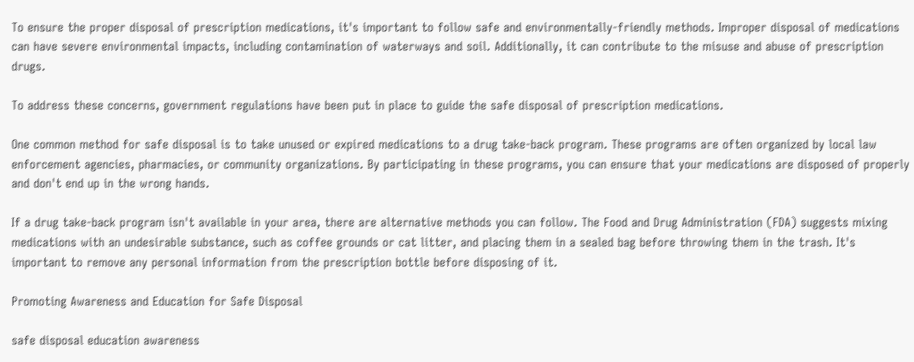To ensure the proper disposal of prescription medications, it's important to follow safe and environmentally-friendly methods. Improper disposal of medications can have severe environmental impacts, including contamination of waterways and soil. Additionally, it can contribute to the misuse and abuse of prescription drugs.

To address these concerns, government regulations have been put in place to guide the safe disposal of prescription medications.

One common method for safe disposal is to take unused or expired medications to a drug take-back program. These programs are often organized by local law enforcement agencies, pharmacies, or community organizations. By participating in these programs, you can ensure that your medications are disposed of properly and don't end up in the wrong hands.

If a drug take-back program isn't available in your area, there are alternative methods you can follow. The Food and Drug Administration (FDA) suggests mixing medications with an undesirable substance, such as coffee grounds or cat litter, and placing them in a sealed bag before throwing them in the trash. It's important to remove any personal information from the prescription bottle before disposing of it.

Promoting Awareness and Education for Safe Disposal

safe disposal education awareness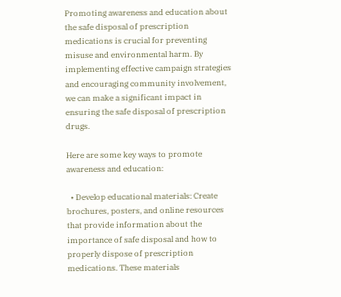Promoting awareness and education about the safe disposal of prescription medications is crucial for preventing misuse and environmental harm. By implementing effective campaign strategies and encouraging community involvement, we can make a significant impact in ensuring the safe disposal of prescription drugs.

Here are some key ways to promote awareness and education:

  • Develop educational materials: Create brochures, posters, and online resources that provide information about the importance of safe disposal and how to properly dispose of prescription medications. These materials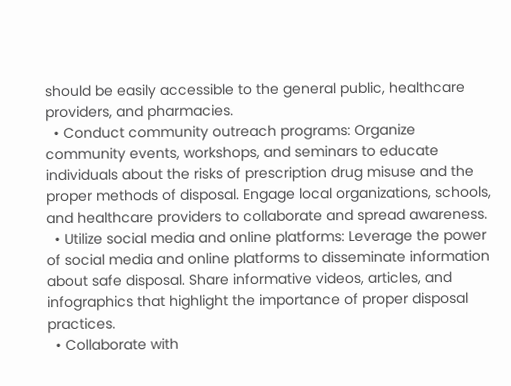should be easily accessible to the general public, healthcare providers, and pharmacies.
  • Conduct community outreach programs: Organize community events, workshops, and seminars to educate individuals about the risks of prescription drug misuse and the proper methods of disposal. Engage local organizations, schools, and healthcare providers to collaborate and spread awareness.
  • Utilize social media and online platforms: Leverage the power of social media and online platforms to disseminate information about safe disposal. Share informative videos, articles, and infographics that highlight the importance of proper disposal practices.
  • Collaborate with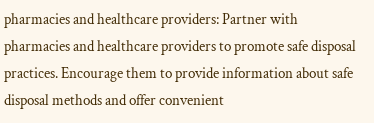pharmacies and healthcare providers: Partner with pharmacies and healthcare providers to promote safe disposal practices. Encourage them to provide information about safe disposal methods and offer convenient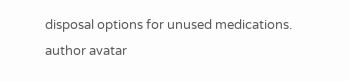disposal options for unused medications.
author avatar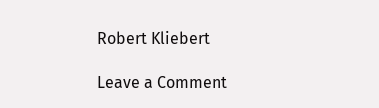Robert Kliebert

Leave a Comment